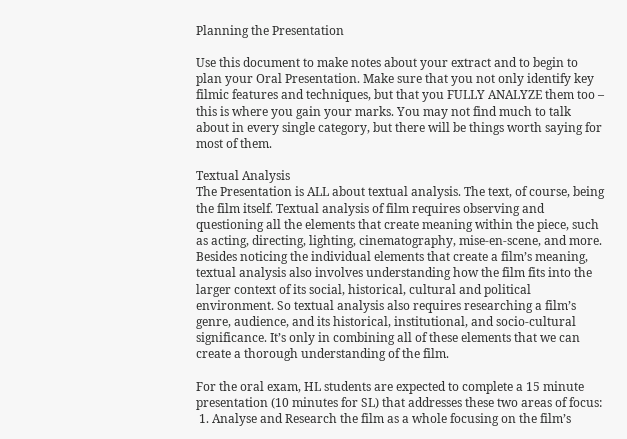Planning the Presentation

Use this document to make notes about your extract and to begin to plan your Oral Presentation. Make sure that you not only identify key filmic features and techniques, but that you FULLY ANALYZE them too – this is where you gain your marks. You may not find much to talk about in every single category, but there will be things worth saying for most of them.

Textual Analysis
The Presentation is ALL about textual analysis. The text, of course, being the film itself. Textual analysis of film requires observing and questioning all the elements that create meaning within the piece, such as acting, directing, lighting, cinematography, mise-en-scene, and more. Besides noticing the individual elements that create a film’s meaning, textual analysis also involves understanding how the film fits into the larger context of its social, historical, cultural and political environment. So textual analysis also requires researching a film’s genre, audience, and its historical, institutional, and socio-cultural significance. It’s only in combining all of these elements that we can create a thorough understanding of the film.

For the oral exam, HL students are expected to complete a 15 minute presentation (10 minutes for SL) that addresses these two areas of focus:
 1. Analyse and Research the film as a whole focusing on the film’s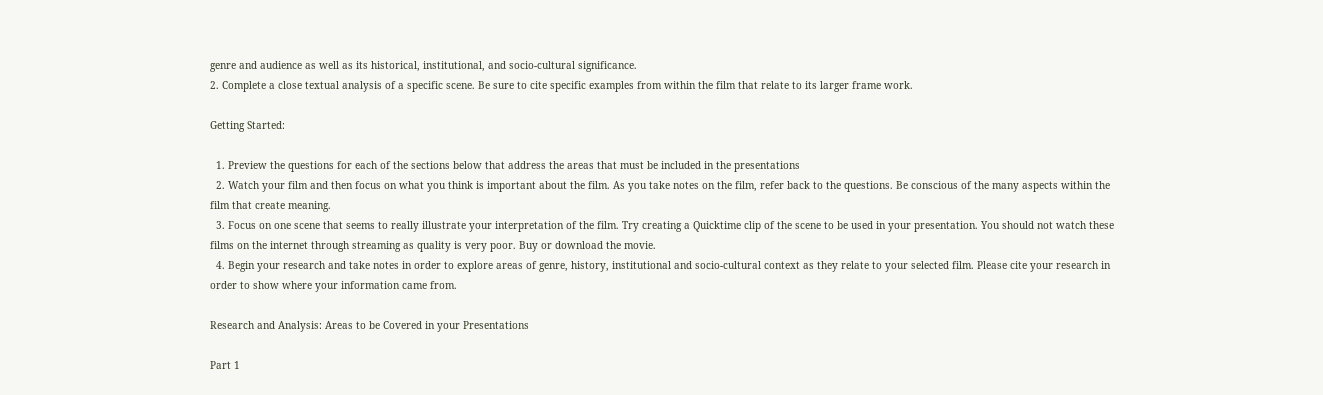genre and audience as well as its historical, institutional, and socio-cultural significance.
2. Complete a close textual analysis of a specific scene. Be sure to cite specific examples from within the film that relate to its larger frame work.

Getting Started:

  1. Preview the questions for each of the sections below that address the areas that must be included in the presentations
  2. Watch your film and then focus on what you think is important about the film. As you take notes on the film, refer back to the questions. Be conscious of the many aspects within the film that create meaning.
  3. Focus on one scene that seems to really illustrate your interpretation of the film. Try creating a Quicktime clip of the scene to be used in your presentation. You should not watch these films on the internet through streaming as quality is very poor. Buy or download the movie.
  4. Begin your research and take notes in order to explore areas of genre, history, institutional and socio-cultural context as they relate to your selected film. Please cite your research in order to show where your information came from.

Research and Analysis: Areas to be Covered in your Presentations

Part 1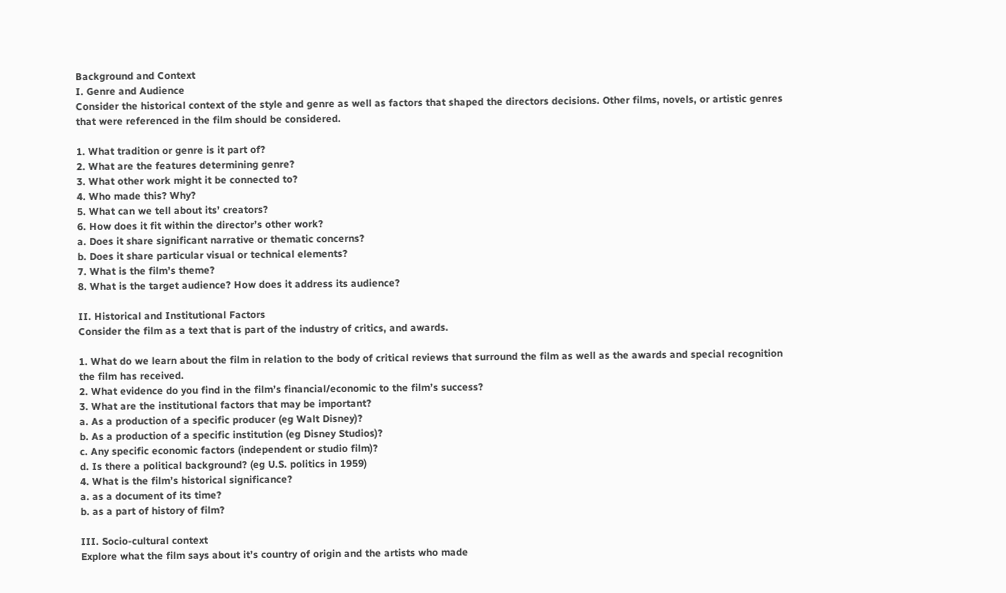Background and Context
I. Genre and Audience
Consider the historical context of the style and genre as well as factors that shaped the directors decisions. Other films, novels, or artistic genres that were referenced in the film should be considered.

1. What tradition or genre is it part of?
2. What are the features determining genre?
3. What other work might it be connected to?
4. Who made this? Why?
5. What can we tell about its’ creators?
6. How does it fit within the director’s other work?
a. Does it share significant narrative or thematic concerns?
b. Does it share particular visual or technical elements?
7. What is the film’s theme?
8. What is the target audience? How does it address its audience?

II. Historical and Institutional Factors
Consider the film as a text that is part of the industry of critics, and awards.

1. What do we learn about the film in relation to the body of critical reviews that surround the film as well as the awards and special recognition the film has received.
2. What evidence do you find in the film’s financial/economic to the film’s success?
3. What are the institutional factors that may be important?
a. As a production of a specific producer (eg Walt Disney)?
b. As a production of a specific institution (eg Disney Studios)?
c. Any specific economic factors (independent or studio film)?
d. Is there a political background? (eg U.S. politics in 1959)
4. What is the film’s historical significance?
a. as a document of its time?
b. as a part of history of film?

III. Socio-cultural context
Explore what the film says about it’s country of origin and the artists who made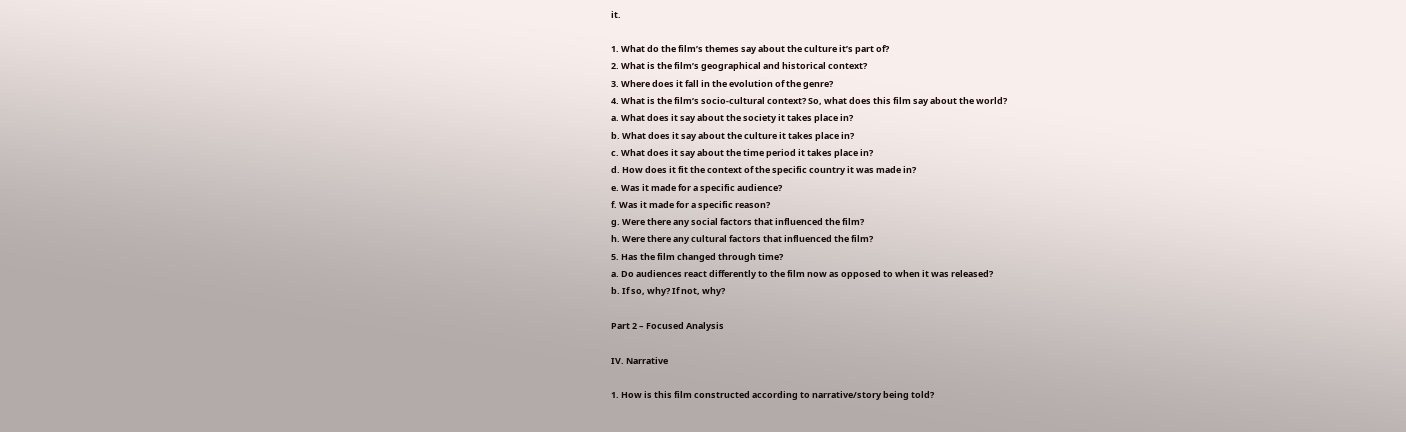it.

1. What do the film’s themes say about the culture it’s part of?
2. What is the film’s geographical and historical context?
3. Where does it fall in the evolution of the genre?
4. What is the film’s socio-cultural context? So, what does this film say about the world?
a. What does it say about the society it takes place in?
b. What does it say about the culture it takes place in?
c. What does it say about the time period it takes place in?
d. How does it fit the context of the specific country it was made in?
e. Was it made for a specific audience?
f. Was it made for a specific reason?
g. Were there any social factors that influenced the film?
h. Were there any cultural factors that influenced the film?
5. Has the film changed through time?
a. Do audiences react differently to the film now as opposed to when it was released?
b. If so, why? If not, why?

Part 2 – Focused Analysis

IV. Narrative

1. How is this film constructed according to narrative/story being told?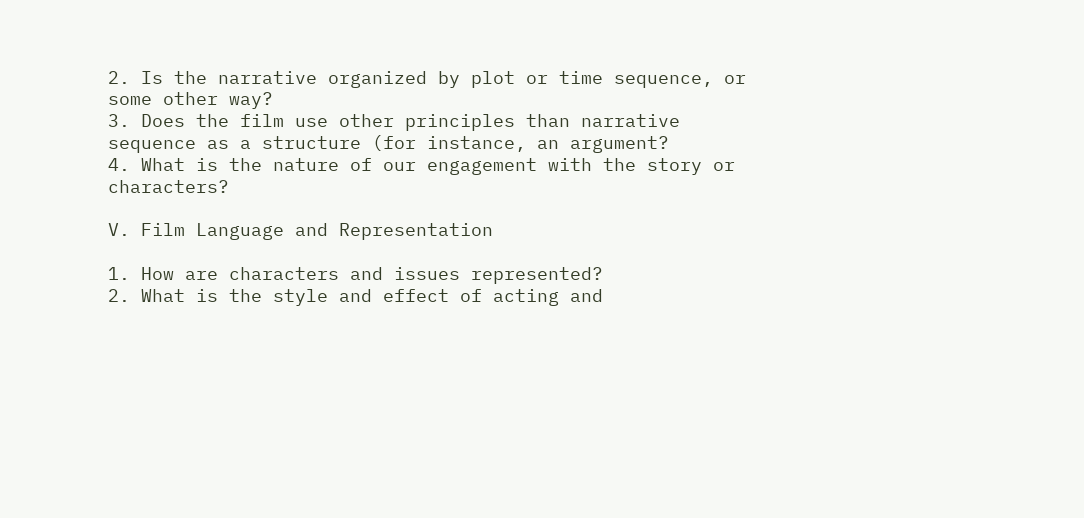2. Is the narrative organized by plot or time sequence, or some other way?
3. Does the film use other principles than narrative sequence as a structure (for instance, an argument?
4. What is the nature of our engagement with the story or characters?

V. Film Language and Representation

1. How are characters and issues represented?
2. What is the style and effect of acting and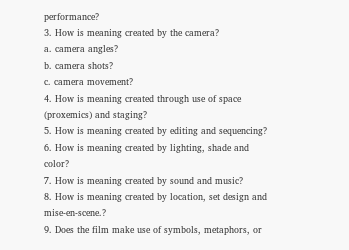performance?
3. How is meaning created by the camera?
a. camera angles?
b. camera shots?
c. camera movement?
4. How is meaning created through use of space (proxemics) and staging?
5. How is meaning created by editing and sequencing?
6. How is meaning created by lighting, shade and color?
7. How is meaning created by sound and music?
8. How is meaning created by location, set design and mise-en-scene.?
9. Does the film make use of symbols, metaphors, or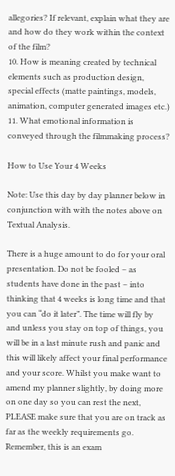allegories? If relevant, explain what they are and how do they work within the context of the film?
10. How is meaning created by technical elements such as production design, special effects (matte paintings, models, animation, computer generated images etc.)
11. What emotional information is conveyed through the filmmaking process?

How to Use Your 4 Weeks

Note: Use this day by day planner below in conjunction with with the notes above on Textual Analysis.

There is a huge amount to do for your oral presentation. Do not be fooled – as students have done in the past – into thinking that 4 weeks is long time and that you can “do it later”. The time will fly by and unless you stay on top of things, you will be in a last minute rush and panic and this will likely affect your final performance and your score. Whilst you make want to amend my planner slightly, by doing more on one day so you can rest the next, PLEASE make sure that you are on track as far as the weekly requirements go. Remember, this is an exam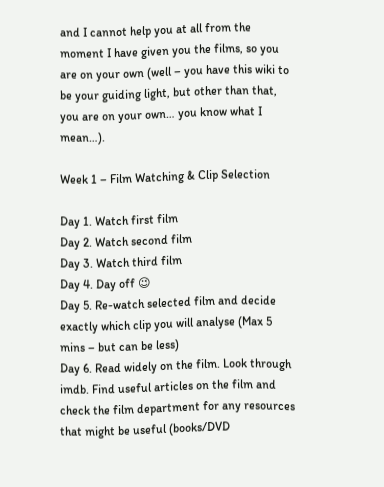and I cannot help you at all from the moment I have given you the films, so you are on your own (well – you have this wiki to be your guiding light, but other than that, you are on your own… you know what I mean…).

Week 1 – Film Watching & Clip Selection

Day 1. Watch first film
Day 2. Watch second film
Day 3. Watch third film
Day 4. Day off 😉
Day 5. Re-watch selected film and decide exactly which clip you will analyse (Max 5 mins – but can be less)
Day 6. Read widely on the film. Look through imdb. Find useful articles on the film and check the film department for any resources that might be useful (books/DVD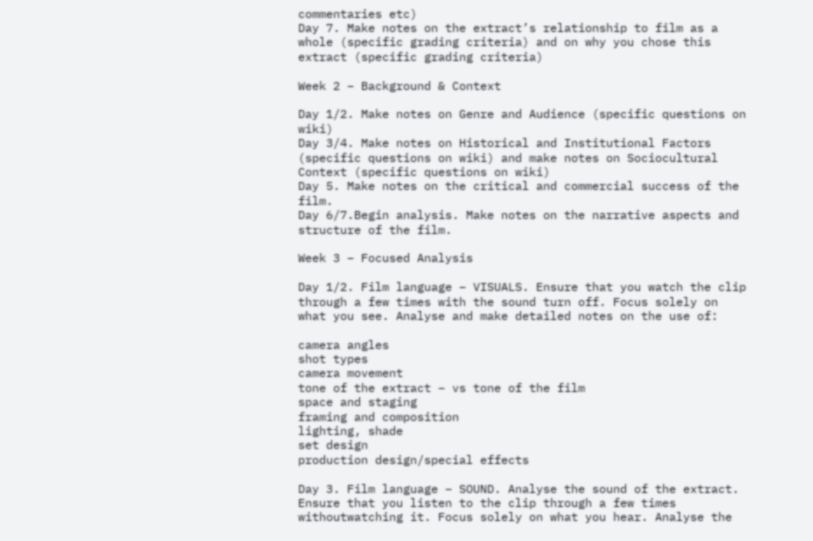commentaries etc)
Day 7. Make notes on the extract’s relationship to film as a whole (specific grading criteria) and on why you chose this extract (specific grading criteria)

Week 2 – Background & Context

Day 1/2. Make notes on Genre and Audience (specific questions on wiki)
Day 3/4. Make notes on Historical and Institutional Factors (specific questions on wiki) and make notes on Sociocultural Context (specific questions on wiki)
Day 5. Make notes on the critical and commercial success of the film.
Day 6/7.Begin analysis. Make notes on the narrative aspects and structure of the film.

Week 3 – Focused Analysis

Day 1/2. Film language – VISUALS. Ensure that you watch the clip through a few times with the sound turn off. Focus solely on what you see. Analyse and make detailed notes on the use of:

camera angles
shot types
camera movement
tone of the extract – vs tone of the film
space and staging
framing and composition
lighting, shade
set design
production design/special effects

Day 3. Film language – SOUND. Analyse the sound of the extract. Ensure that you listen to the clip through a few times withoutwatching it. Focus solely on what you hear. Analyse the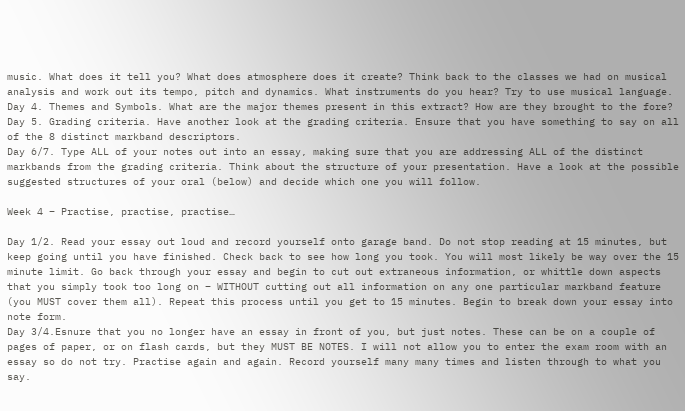music. What does it tell you? What does atmosphere does it create? Think back to the classes we had on musical analysis and work out its tempo, pitch and dynamics. What instruments do you hear? Try to use musical language.
Day 4. Themes and Symbols. What are the major themes present in this extract? How are they brought to the fore?
Day 5. Grading criteria. Have another look at the grading criteria. Ensure that you have something to say on all of the 8 distinct markband descriptors.
Day 6/7. Type ALL of your notes out into an essay, making sure that you are addressing ALL of the distinct markbands from the grading criteria. Think about the structure of your presentation. Have a look at the possible suggested structures of your oral (below) and decide which one you will follow.

Week 4 – Practise, practise, practise…

Day 1/2. Read your essay out loud and record yourself onto garage band. Do not stop reading at 15 minutes, but keep going until you have finished. Check back to see how long you took. You will most likely be way over the 15 minute limit. Go back through your essay and begin to cut out extraneous information, or whittle down aspects that you simply took too long on – WITHOUT cutting out all information on any one particular markband feature (you MUST cover them all). Repeat this process until you get to 15 minutes. Begin to break down your essay into note form.
Day 3/4.Esnure that you no longer have an essay in front of you, but just notes. These can be on a couple of pages of paper, or on flash cards, but they MUST BE NOTES. I will not allow you to enter the exam room with an essay so do not try. Practise again and again. Record yourself many many times and listen through to what you say.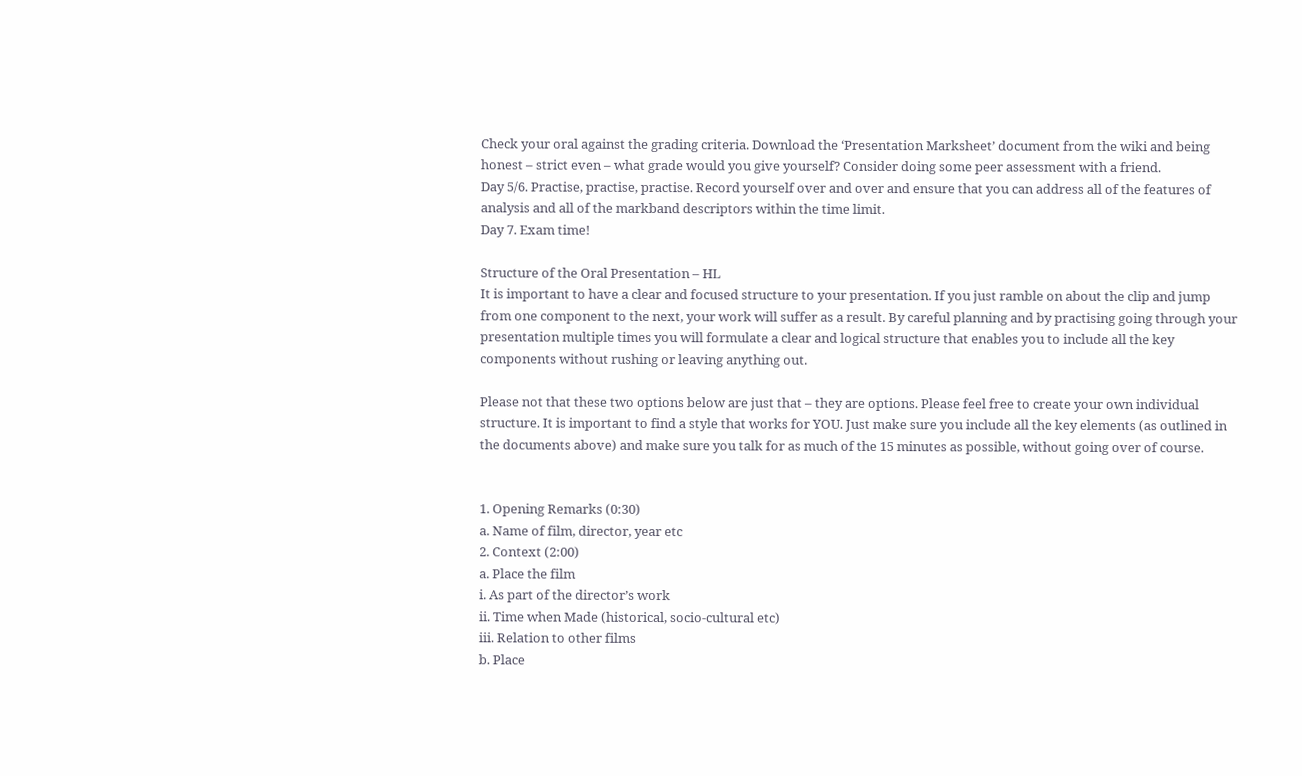Check your oral against the grading criteria. Download the ‘Presentation Marksheet’ document from the wiki and being honest – strict even – what grade would you give yourself? Consider doing some peer assessment with a friend.
Day 5/6. Practise, practise, practise. Record yourself over and over and ensure that you can address all of the features of analysis and all of the markband descriptors within the time limit.
Day 7. Exam time!

Structure of the Oral Presentation – HL
It is important to have a clear and focused structure to your presentation. If you just ramble on about the clip and jump from one component to the next, your work will suffer as a result. By careful planning and by practising going through your presentation multiple times you will formulate a clear and logical structure that enables you to include all the key components without rushing or leaving anything out.

Please not that these two options below are just that – they are options. Please feel free to create your own individual structure. It is important to find a style that works for YOU. Just make sure you include all the key elements (as outlined in the documents above) and make sure you talk for as much of the 15 minutes as possible, without going over of course.


1. Opening Remarks (0:30)
a. Name of film, director, year etc
2. Context (2:00)
a. Place the film
i. As part of the director’s work
ii. Time when Made (historical, socio-cultural etc)
iii. Relation to other films
b. Place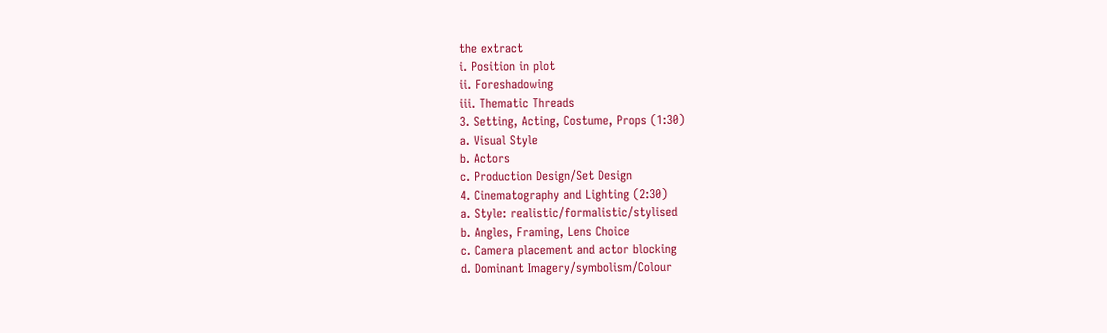the extract
i. Position in plot
ii. Foreshadowing
iii. Thematic Threads
3. Setting, Acting, Costume, Props (1:30)
a. Visual Style
b. Actors
c. Production Design/Set Design
4. Cinematography and Lighting (2:30)
a. Style: realistic/formalistic/stylised
b. Angles, Framing, Lens Choice
c. Camera placement and actor blocking
d. Dominant Imagery/symbolism/Colour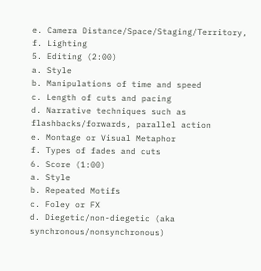e. Camera Distance/Space/Staging/Territory,
f. Lighting
5. Editing (2:00)
a. Style
b. Manipulations of time and speed
c. Length of cuts and pacing
d. Narrative techniques such as flashbacks/forwards, parallel action
e. Montage or Visual Metaphor
f. Types of fades and cuts
6. Score (1:00)
a. Style
b. Repeated Motifs
c. Foley or FX
d. Diegetic/non-diegetic (aka synchronous/nonsynchronous)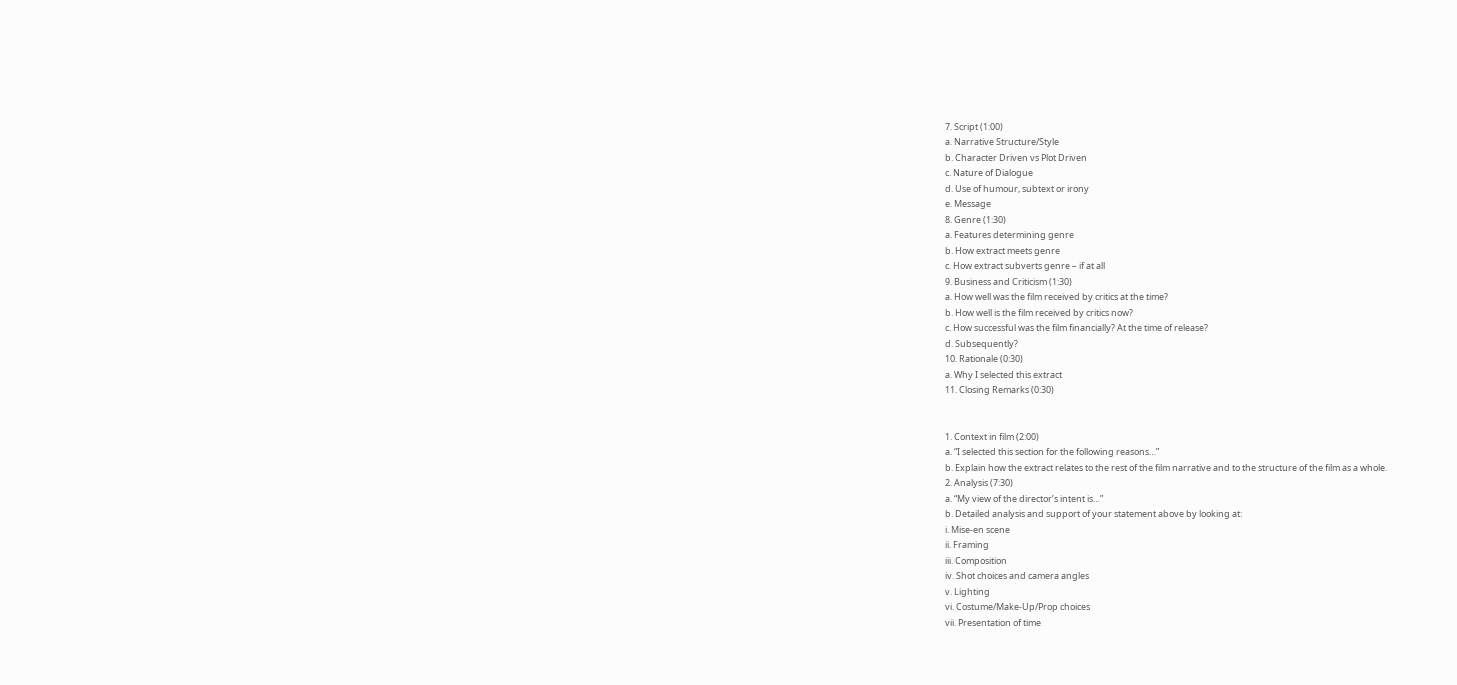7. Script (1:00)
a. Narrative Structure/Style
b. Character Driven vs Plot Driven
c. Nature of Dialogue
d. Use of humour, subtext or irony
e. Message
8. Genre (1:30)
a. Features determining genre
b. How extract meets genre
c. How extract subverts genre – if at all
9. Business and Criticism (1:30)
a. How well was the film received by critics at the time?
b. How well is the film received by critics now?
c. How successful was the film financially? At the time of release?
d. Subsequently?
10. Rationale (0:30)
a. Why I selected this extract
11. Closing Remarks (0:30)


1. Context in film (2:00)
a. “I selected this section for the following reasons…”
b. Explain how the extract relates to the rest of the film narrative and to the structure of the film as a whole.
2. Analysis (7:30)
a. “My view of the director’s intent is…”
b. Detailed analysis and support of your statement above by looking at:
i. Mise-en scene
ii. Framing
iii. Composition
iv. Shot choices and camera angles
v. Lighting
vi. Costume/Make-Up/Prop choices
vii. Presentation of time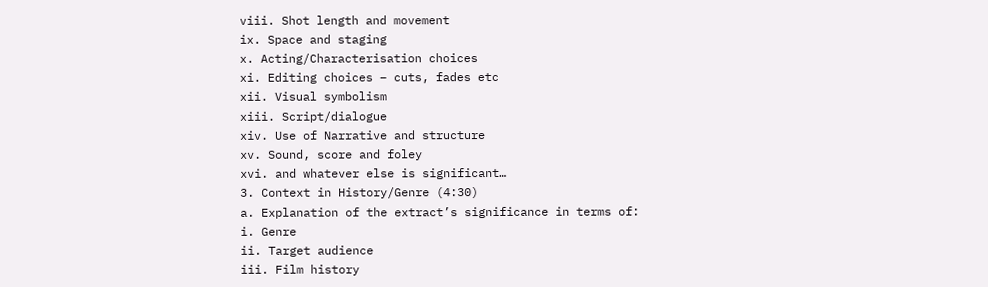viii. Shot length and movement
ix. Space and staging
x. Acting/Characterisation choices
xi. Editing choices – cuts, fades etc
xii. Visual symbolism
xiii. Script/dialogue
xiv. Use of Narrative and structure
xv. Sound, score and foley
xvi. and whatever else is significant…
3. Context in History/Genre (4:30)
a. Explanation of the extract’s significance in terms of:
i. Genre
ii. Target audience
iii. Film history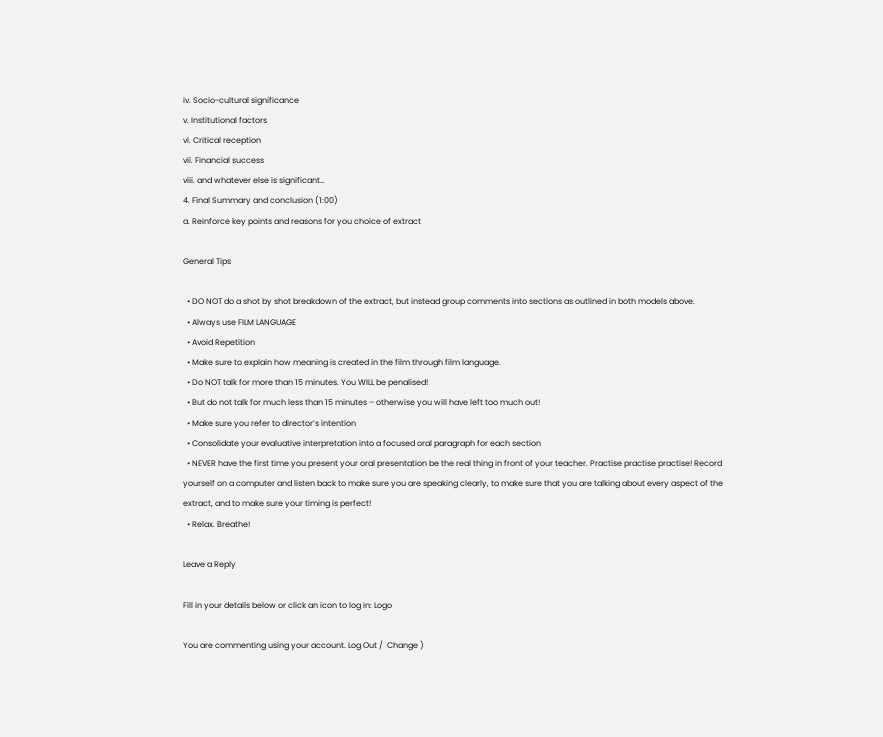iv. Socio-cultural significance
v. Institutional factors
vi. Critical reception
vii. Financial success
viii. and whatever else is significant…
4. Final Summary and conclusion (1:00)
a. Reinforce key points and reasons for you choice of extract

General Tips

  • DO NOT do a shot by shot breakdown of the extract, but instead group comments into sections as outlined in both models above.
  • Always use FILM LANGUAGE
  • Avoid Repetition
  • Make sure to explain how meaning is created in the film through film language.
  • Do NOT talk for more than 15 minutes. You WILL be penalised!
  • But do not talk for much less than 15 minutes – otherwise you will have left too much out!
  • Make sure you refer to director’s intention
  • Consolidate your evaluative interpretation into a focused oral paragraph for each section
  • NEVER have the first time you present your oral presentation be the real thing in front of your teacher. Practise practise practise! Record yourself on a computer and listen back to make sure you are speaking clearly, to make sure that you are talking about every aspect of the extract, and to make sure your timing is perfect!
  • Relax. Breathe!

Leave a Reply

Fill in your details below or click an icon to log in: Logo

You are commenting using your account. Log Out /  Change )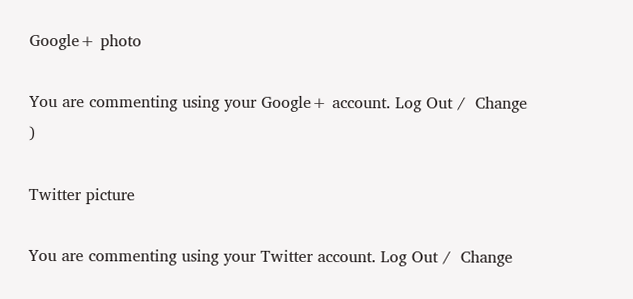Google+ photo

You are commenting using your Google+ account. Log Out /  Change )

Twitter picture

You are commenting using your Twitter account. Log Out /  Change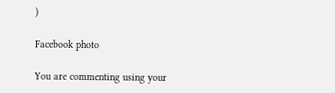)

Facebook photo

You are commenting using your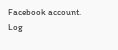Facebook account. Log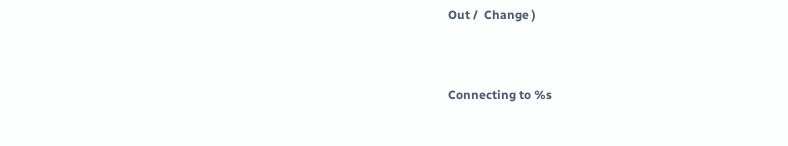Out /  Change )


Connecting to %s